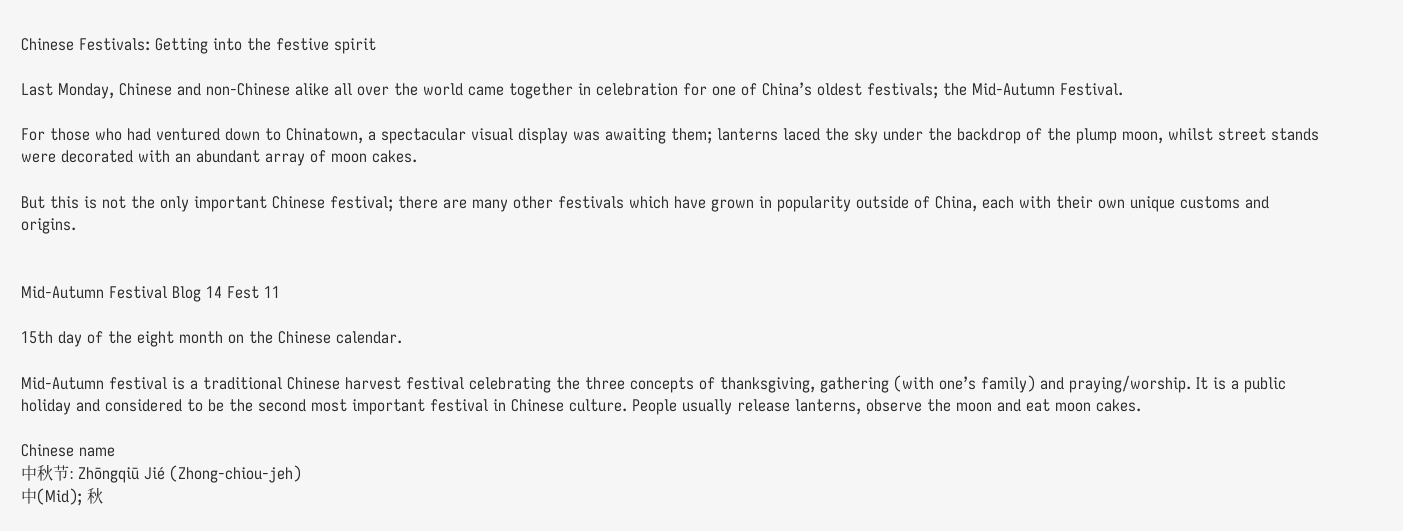Chinese Festivals: Getting into the festive spirit

Last Monday, Chinese and non-Chinese alike all over the world came together in celebration for one of China’s oldest festivals; the Mid-Autumn Festival.

For those who had ventured down to Chinatown, a spectacular visual display was awaiting them; lanterns laced the sky under the backdrop of the plump moon, whilst street stands were decorated with an abundant array of moon cakes.

But this is not the only important Chinese festival; there are many other festivals which have grown in popularity outside of China, each with their own unique customs and origins.


Mid-Autumn Festival Blog 14 Fest 11

15th day of the eight month on the Chinese calendar.

Mid-Autumn festival is a traditional Chinese harvest festival celebrating the three concepts of thanksgiving, gathering (with one’s family) and praying/worship. It is a public holiday and considered to be the second most important festival in Chinese culture. People usually release lanterns, observe the moon and eat moon cakes.

Chinese name
中秋节: Zhōngqiū Jié (Zhong-chiou-jeh)
中(Mid); 秋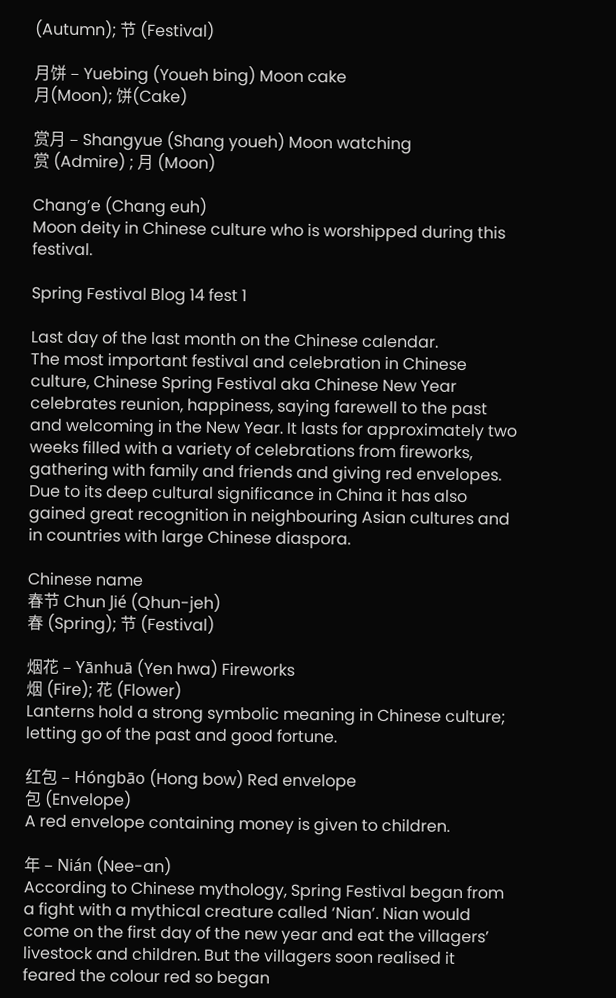(Autumn); 节 (Festival)

月饼 – Yuebing (Youeh bing) Moon cake
月(Moon); 饼(Cake)

赏月 – Shangyue (Shang youeh) Moon watching
赏 (Admire) ; 月 (Moon)

Chang’e (Chang euh)
Moon deity in Chinese culture who is worshipped during this festival.

Spring Festival Blog 14 fest 1

Last day of the last month on the Chinese calendar.
The most important festival and celebration in Chinese culture, Chinese Spring Festival aka Chinese New Year celebrates reunion, happiness, saying farewell to the past and welcoming in the New Year. It lasts for approximately two weeks filled with a variety of celebrations from fireworks, gathering with family and friends and giving red envelopes. Due to its deep cultural significance in China it has also gained great recognition in neighbouring Asian cultures and in countries with large Chinese diaspora.

Chinese name
春节 Chun Jié (Qhun-jeh)
春 (Spring); 节 (Festival)

烟花 – Yānhuā (Yen hwa) Fireworks
烟 (Fire); 花 (Flower)
Lanterns hold a strong symbolic meaning in Chinese culture; letting go of the past and good fortune.

红包 – Hóngbāo (Hong bow) Red envelope
包 (Envelope)
A red envelope containing money is given to children.

年 – Nián (Nee-an)
According to Chinese mythology, Spring Festival began from a fight with a mythical creature called ‘Nian’. Nian would come on the first day of the new year and eat the villagers’ livestock and children. But the villagers soon realised it feared the colour red so began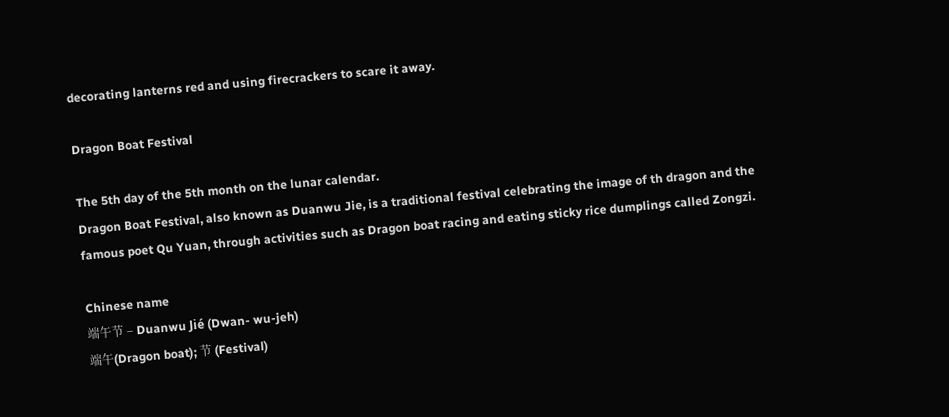decorating lanterns red and using firecrackers to scare it away.

Dragon Boat Festival

The 5th day of the 5th month on the lunar calendar.
Dragon Boat Festival, also known as Duanwu Jie, is a traditional festival celebrating the image of th dragon and the famous poet Qu Yuan, through activities such as Dragon boat racing and eating sticky rice dumplings called Zongzi.

Chinese name
端午节 – Duanwu Jié (Dwan- wu-jeh)
端午(Dragon boat); 节 (Festival)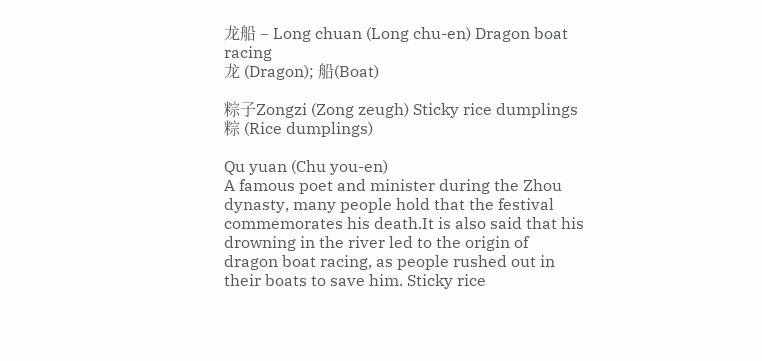龙船 – Long chuan (Long chu-en) Dragon boat racing
龙 (Dragon); 船(Boat)

粽子Zongzi (Zong zeugh) Sticky rice dumplings
粽 (Rice dumplings)

Qu yuan (Chu you-en)
A famous poet and minister during the Zhou dynasty, many people hold that the festival commemorates his death.It is also said that his drowning in the river led to the origin of dragon boat racing, as people rushed out in their boats to save him. Sticky rice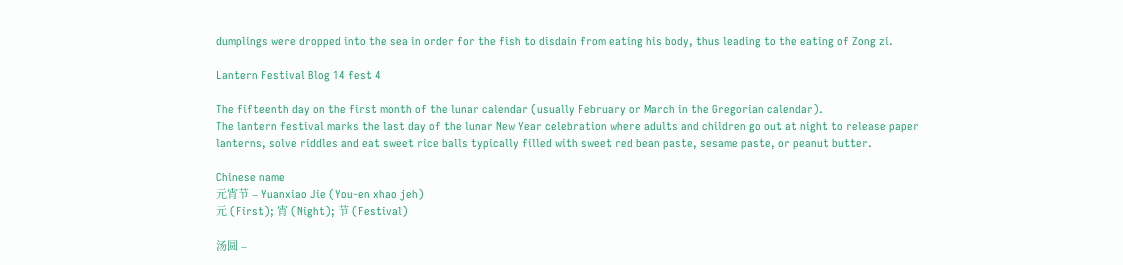dumplings were dropped into the sea in order for the fish to disdain from eating his body, thus leading to the eating of Zong zi.

Lantern Festival Blog 14 fest 4

The fifteenth day on the first month of the lunar calendar (usually February or March in the Gregorian calendar).
The lantern festival marks the last day of the lunar New Year celebration where adults and children go out at night to release paper lanterns, solve riddles and eat sweet rice balls typically filled with sweet red bean paste, sesame paste, or peanut butter.

Chinese name
元宵节 – Yuanxiao Jie (You-en xhao jeh)
元 (First); 宵 (Night); 节 (Festival)

汤圆 –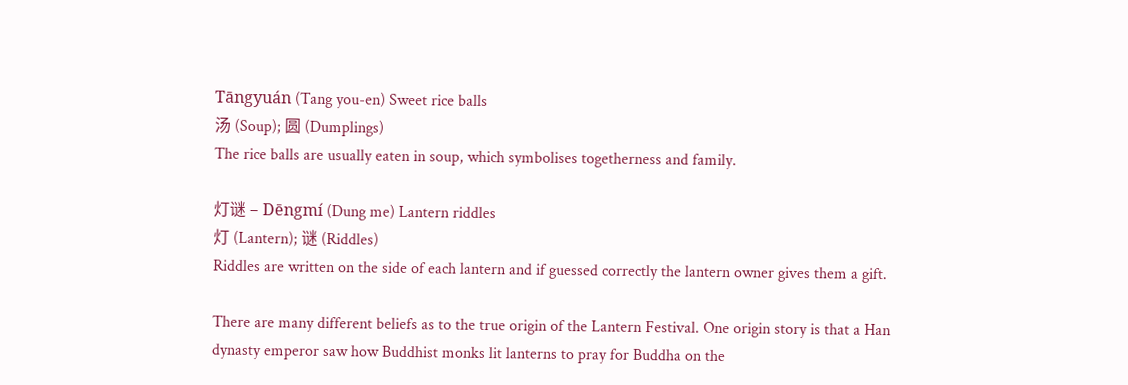Tāngyuán (Tang you-en) Sweet rice balls
汤 (Soup); 圆 (Dumplings)
The rice balls are usually eaten in soup, which symbolises togetherness and family.

灯谜 – Dēngmí (Dung me) Lantern riddles
灯 (Lantern); 谜 (Riddles)
Riddles are written on the side of each lantern and if guessed correctly the lantern owner gives them a gift.

There are many different beliefs as to the true origin of the Lantern Festival. One origin story is that a Han dynasty emperor saw how Buddhist monks lit lanterns to pray for Buddha on the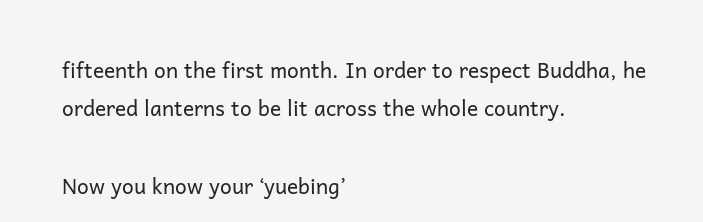fifteenth on the first month. In order to respect Buddha, he ordered lanterns to be lit across the whole country.

Now you know your ‘yuebing’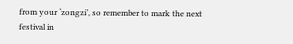from your ‘zongzi’, so remember to mark the next festival in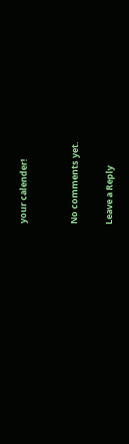your calender!


No comments yet.

Leave a Reply